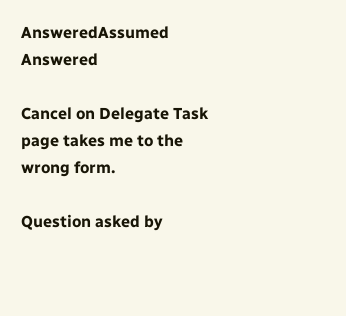AnsweredAssumed Answered

Cancel on Delegate Task page takes me to the wrong form.

Question asked by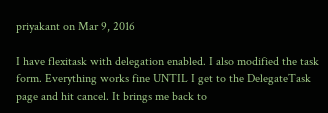priyakant on Mar 9, 2016

I have flexitask with delegation enabled. I also modified the task form. Everything works fine UNTIL I get to the DelegateTask page and hit cancel. It brings me back to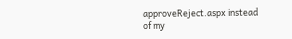approveReject.aspx instead of my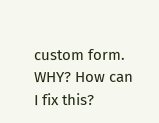custom form. WHY? How can I fix this?